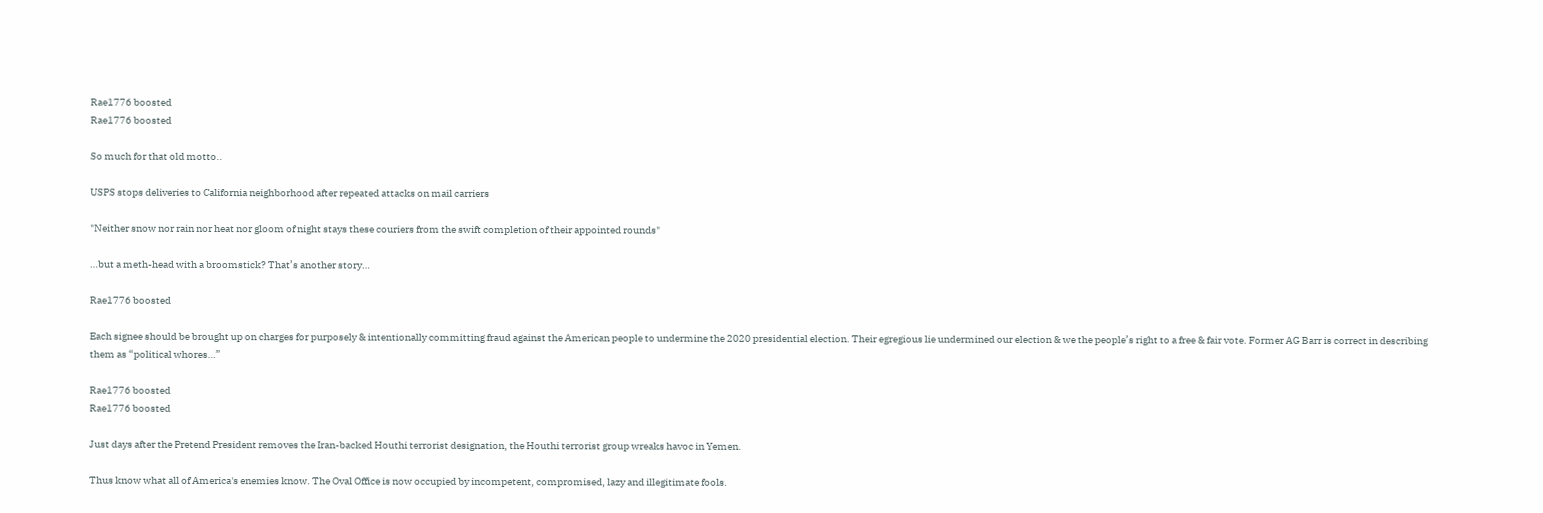Rae1776 boosted
Rae1776 boosted

So much for that old motto..

USPS stops deliveries to California neighborhood after repeated attacks on mail carriers

"Neither snow nor rain nor heat nor gloom of night stays these couriers from the swift completion of their appointed rounds"

…but a meth-head with a broomstick? That’s another story…

Rae1776 boosted

Each signee should be brought up on charges for purposely & intentionally committing fraud against the American people to undermine the 2020 presidential election. Their egregious lie undermined our election & we the people’s right to a free & fair vote. Former AG Barr is correct in describing them as “political whores…”

Rae1776 boosted
Rae1776 boosted

Just days after the Pretend President removes the Iran-backed Houthi terrorist designation, the Houthi terrorist group wreaks havoc in Yemen.

Thus know what all of America's enemies know. The Oval Office is now occupied by incompetent, compromised, lazy and illegitimate fools.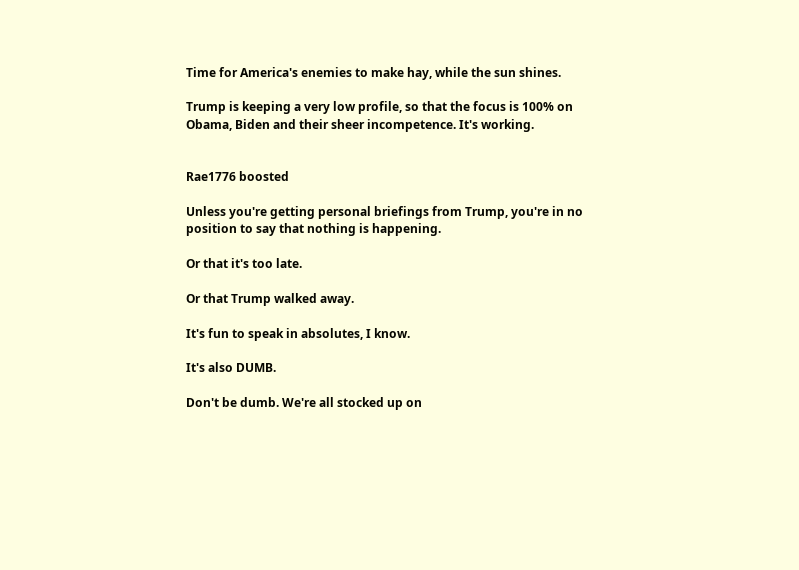Time for America's enemies to make hay, while the sun shines.

Trump is keeping a very low profile, so that the focus is 100% on Obama, Biden and their sheer incompetence. It's working.


Rae1776 boosted

Unless you're getting personal briefings from Trump, you're in no position to say that nothing is happening.

Or that it's too late.

Or that Trump walked away.

It's fun to speak in absolutes, I know.

It's also DUMB.

Don't be dumb. We're all stocked up on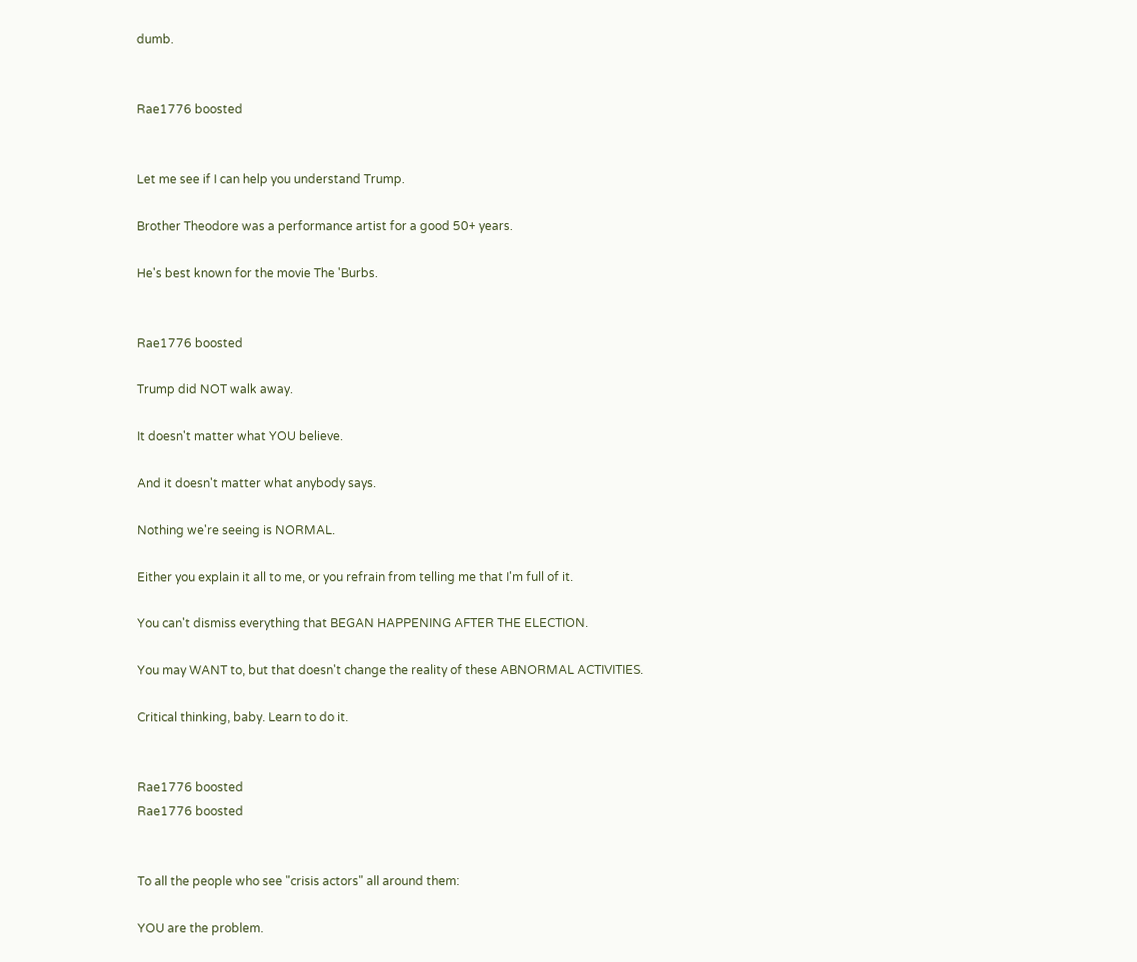dumb.


Rae1776 boosted


Let me see if I can help you understand Trump.

Brother Theodore was a performance artist for a good 50+ years.

He's best known for the movie The 'Burbs.


Rae1776 boosted

Trump did NOT walk away.

It doesn't matter what YOU believe.

And it doesn't matter what anybody says.

Nothing we're seeing is NORMAL.

Either you explain it all to me, or you refrain from telling me that I'm full of it.

You can't dismiss everything that BEGAN HAPPENING AFTER THE ELECTION.

You may WANT to, but that doesn't change the reality of these ABNORMAL ACTIVITIES.

Critical thinking, baby. Learn to do it.


Rae1776 boosted
Rae1776 boosted


To all the people who see "crisis actors" all around them:

YOU are the problem.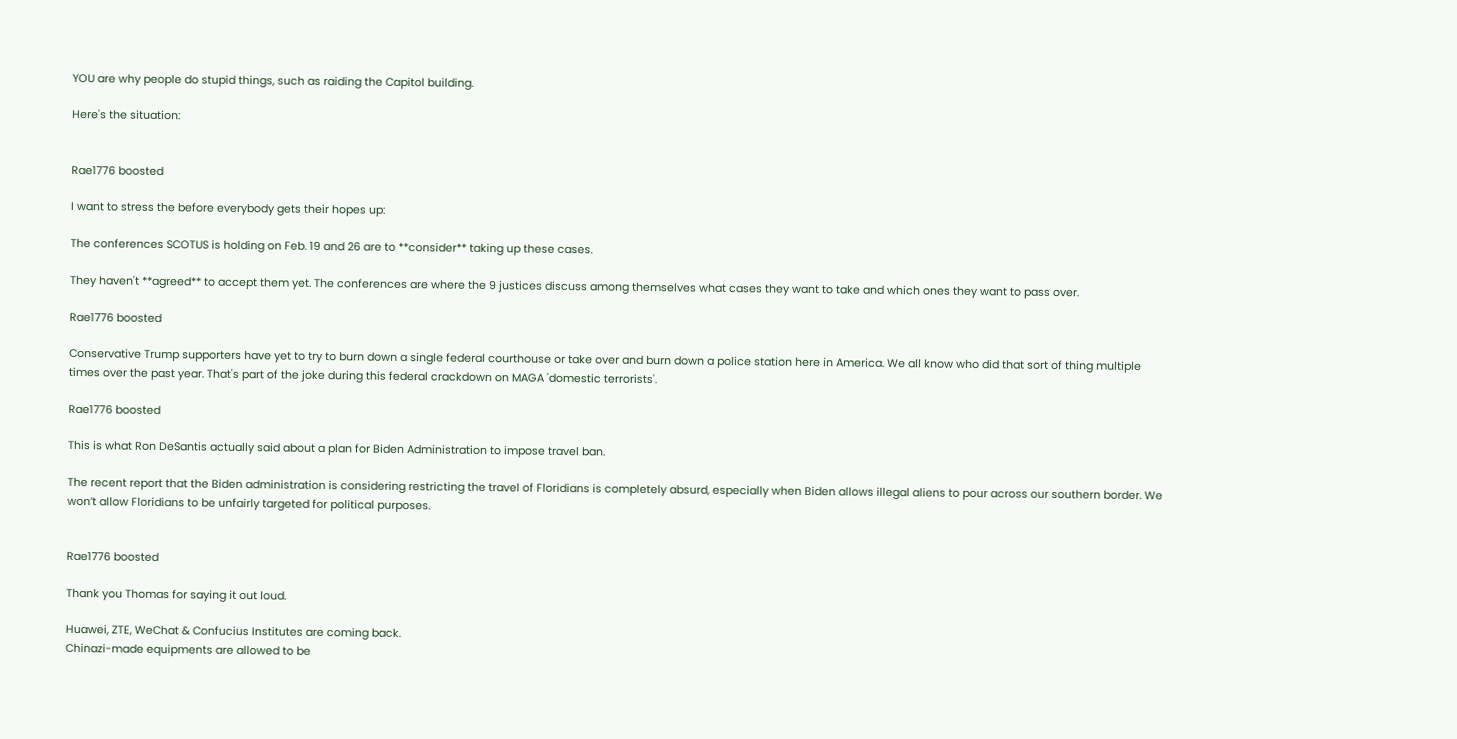YOU are why people do stupid things, such as raiding the Capitol building.

Here's the situation:


Rae1776 boosted

I want to stress the before everybody gets their hopes up:

The conferences SCOTUS is holding on Feb. 19 and 26 are to **consider** taking up these cases.

They haven't **agreed** to accept them yet. The conferences are where the 9 justices discuss among themselves what cases they want to take and which ones they want to pass over.

Rae1776 boosted

Conservative Trump supporters have yet to try to burn down a single federal courthouse or take over and burn down a police station here in America. We all know who did that sort of thing multiple times over the past year. That's part of the joke during this federal crackdown on MAGA 'domestic terrorists'.

Rae1776 boosted

This is what Ron DeSantis actually said about a plan for Biden Administration to impose travel ban.

The recent report that the Biden administration is considering restricting the travel of Floridians is completely absurd, especially when Biden allows illegal aliens to pour across our southern border. We won’t allow Floridians to be unfairly targeted for political purposes.


Rae1776 boosted

Thank you Thomas for saying it out loud.

Huawei, ZTE, WeChat & Confucius Institutes are coming back.
Chinazi-made equipments are allowed to be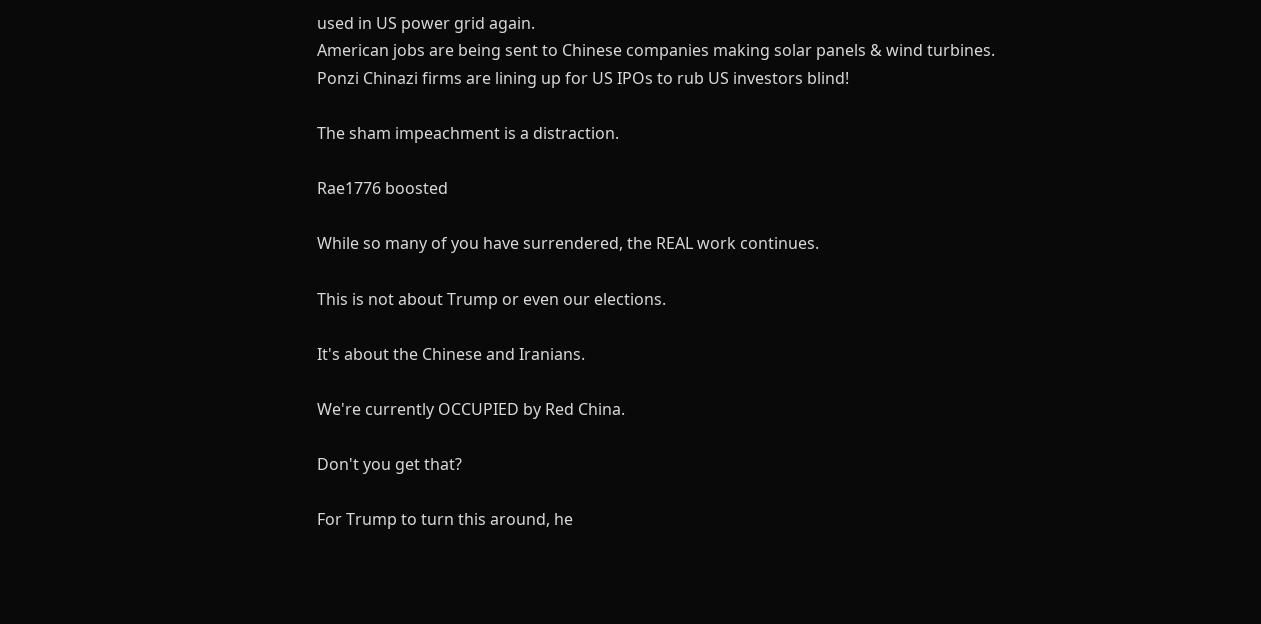used in US power grid again.
American jobs are being sent to Chinese companies making solar panels & wind turbines.
Ponzi Chinazi firms are lining up for US IPOs to rub US investors blind!

The sham impeachment is a distraction.

Rae1776 boosted

While so many of you have surrendered, the REAL work continues.

This is not about Trump or even our elections.

It's about the Chinese and Iranians.

We're currently OCCUPIED by Red China.

Don't you get that?

For Trump to turn this around, he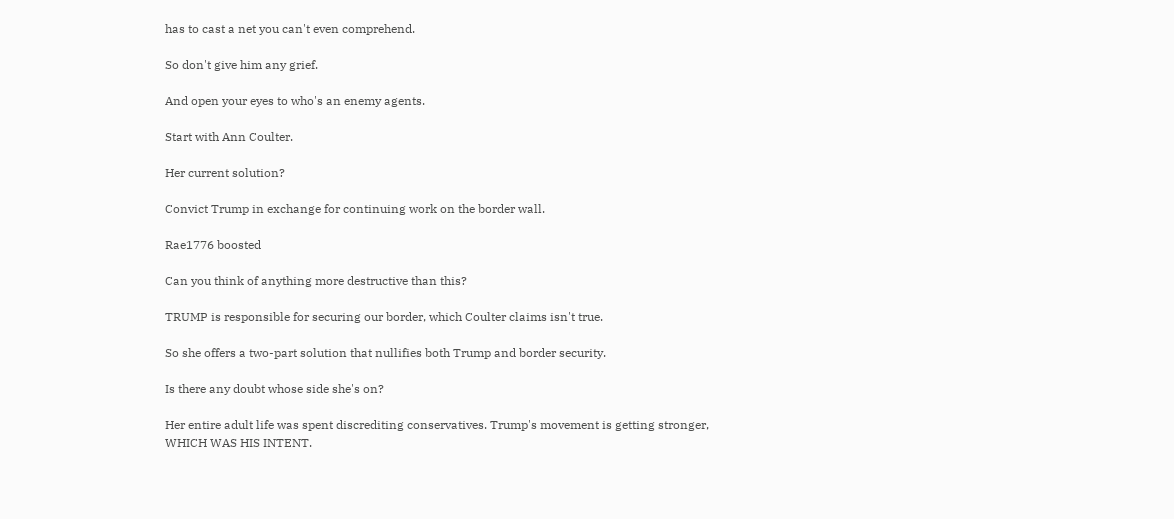has to cast a net you can't even comprehend.

So don't give him any grief.

And open your eyes to who's an enemy agents.

Start with Ann Coulter.

Her current solution?

Convict Trump in exchange for continuing work on the border wall.

Rae1776 boosted

Can you think of anything more destructive than this?

TRUMP is responsible for securing our border, which Coulter claims isn't true.

So she offers a two-part solution that nullifies both Trump and border security.

Is there any doubt whose side she's on?

Her entire adult life was spent discrediting conservatives. Trump's movement is getting stronger, WHICH WAS HIS INTENT.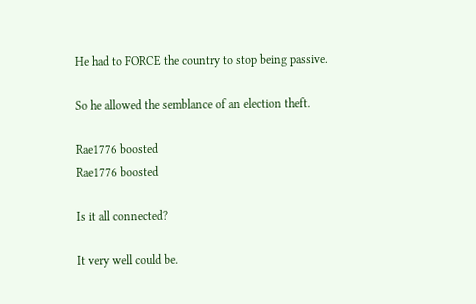He had to FORCE the country to stop being passive.

So he allowed the semblance of an election theft.

Rae1776 boosted
Rae1776 boosted

Is it all connected?

It very well could be.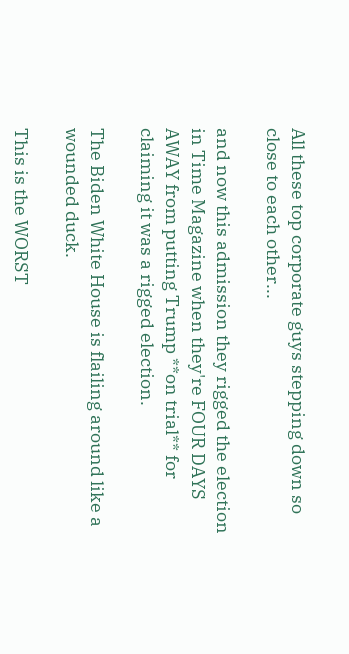All these top corporate guys stepping down so close to each other...

and now this admission they rigged the election in Time Magazine when they're FOUR DAYS AWAY from putting Trump **on trial** for claiming it was a rigged election.

The Biden White House is flailing around like a wounded duck.

This is the WORST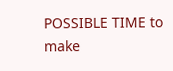POSSIBLE TIME to make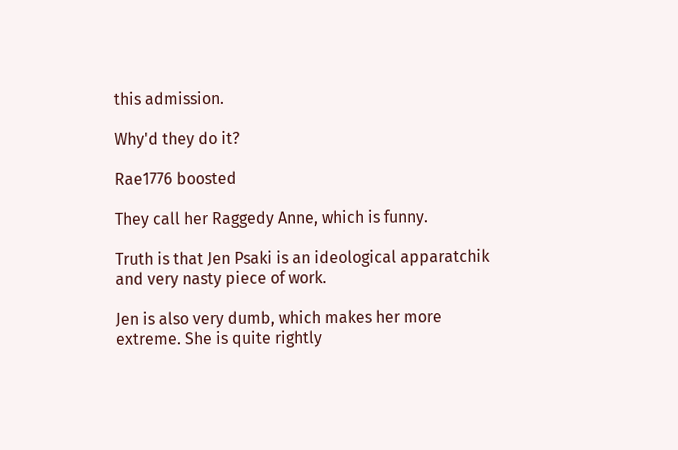this admission.

Why'd they do it?

Rae1776 boosted

They call her Raggedy Anne, which is funny.

Truth is that Jen Psaki is an ideological apparatchik and very nasty piece of work.

Jen is also very dumb, which makes her more extreme. She is quite rightly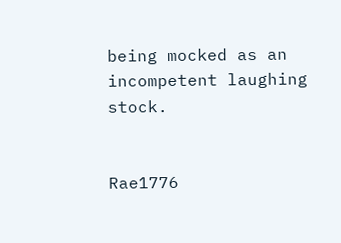being mocked as an incompetent laughing stock.


Rae1776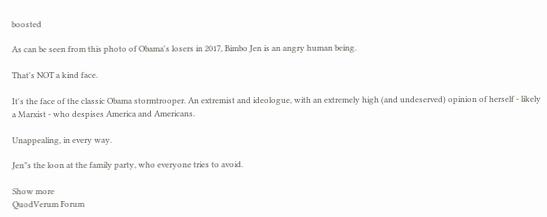boosted

As can be seen from this photo of Obama's losers in 2017, Bimbo Jen is an angry human being.

That's NOT a kind face.

It's the face of the classic Obama stormtrooper. An extremist and ideologue, with an extremely high (and undeserved) opinion of herself - likely a Marxist - who despises America and Americans.

Unappealing, in every way.

Jen"s the loon at the family party, who everyone tries to avoid.

Show more
QuodVerum Forum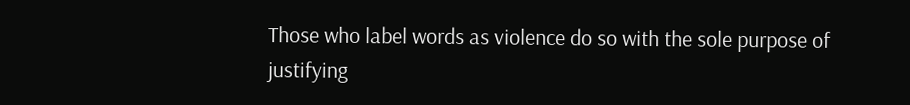Those who label words as violence do so with the sole purpose of justifying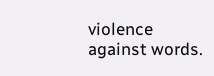violence against words.